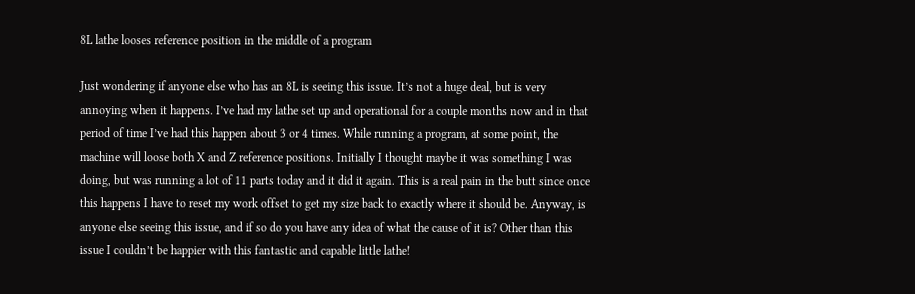8L lathe looses reference position in the middle of a program

Just wondering if anyone else who has an 8L is seeing this issue. It’s not a huge deal, but is very annoying when it happens. I’ve had my lathe set up and operational for a couple months now and in that period of time I’ve had this happen about 3 or 4 times. While running a program, at some point, the machine will loose both X and Z reference positions. Initially I thought maybe it was something I was doing, but was running a lot of 11 parts today and it did it again. This is a real pain in the butt since once this happens I have to reset my work offset to get my size back to exactly where it should be. Anyway, is anyone else seeing this issue, and if so do you have any idea of what the cause of it is? Other than this issue I couldn’t be happier with this fantastic and capable little lathe!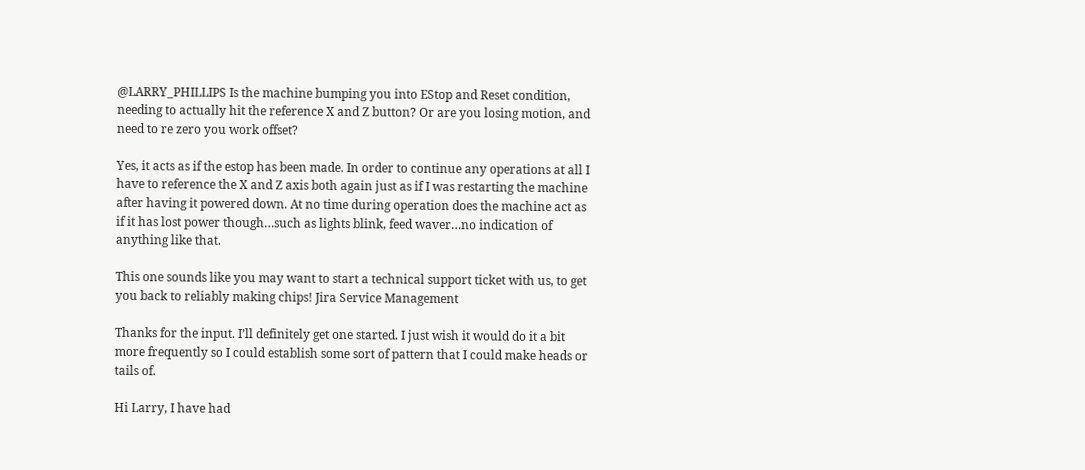@LARRY_PHILLIPS Is the machine bumping you into EStop and Reset condition, needing to actually hit the reference X and Z button? Or are you losing motion, and need to re zero you work offset?

Yes, it acts as if the estop has been made. In order to continue any operations at all I have to reference the X and Z axis both again just as if I was restarting the machine after having it powered down. At no time during operation does the machine act as if it has lost power though…such as lights blink, feed waver…no indication of anything like that.

This one sounds like you may want to start a technical support ticket with us, to get you back to reliably making chips! Jira Service Management

Thanks for the input. I’ll definitely get one started. I just wish it would do it a bit more frequently so I could establish some sort of pattern that I could make heads or tails of.

Hi Larry, I have had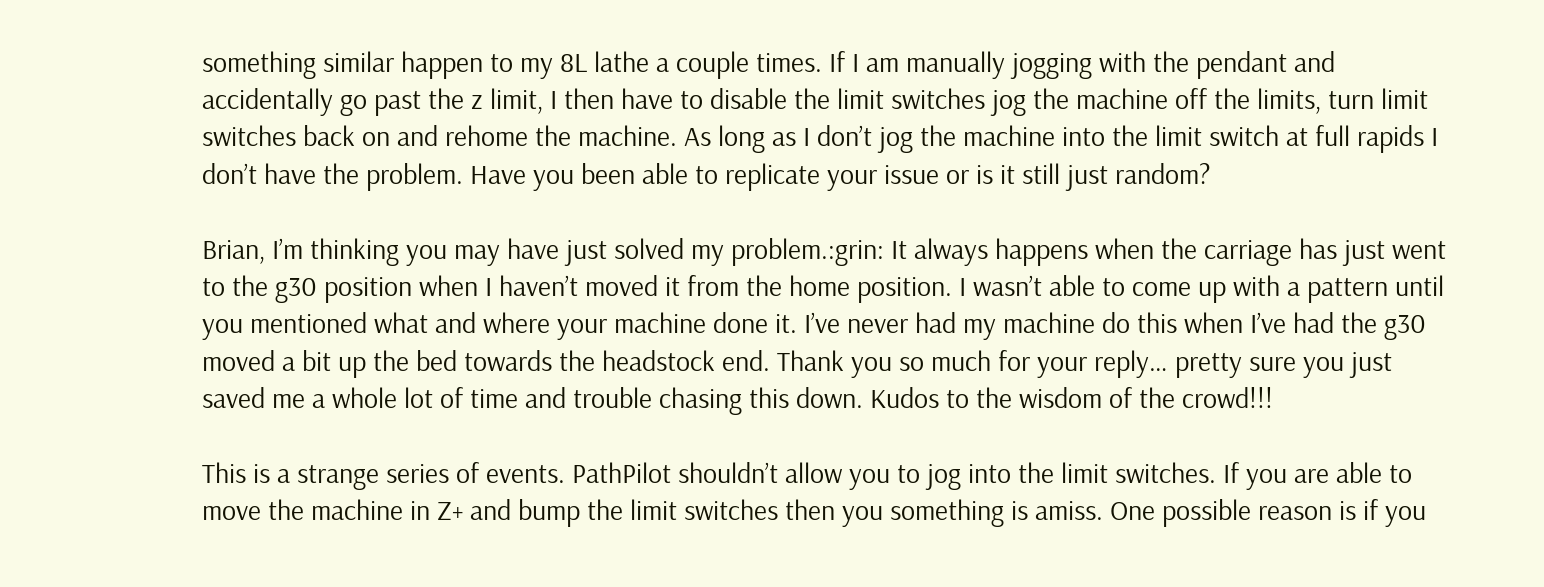something similar happen to my 8L lathe a couple times. If I am manually jogging with the pendant and accidentally go past the z limit, I then have to disable the limit switches jog the machine off the limits, turn limit switches back on and rehome the machine. As long as I don’t jog the machine into the limit switch at full rapids I don’t have the problem. Have you been able to replicate your issue or is it still just random?

Brian, I’m thinking you may have just solved my problem.:grin: It always happens when the carriage has just went to the g30 position when I haven’t moved it from the home position. I wasn’t able to come up with a pattern until you mentioned what and where your machine done it. I’ve never had my machine do this when I’ve had the g30 moved a bit up the bed towards the headstock end. Thank you so much for your reply… pretty sure you just saved me a whole lot of time and trouble chasing this down. Kudos to the wisdom of the crowd!!!

This is a strange series of events. PathPilot shouldn’t allow you to jog into the limit switches. If you are able to move the machine in Z+ and bump the limit switches then you something is amiss. One possible reason is if you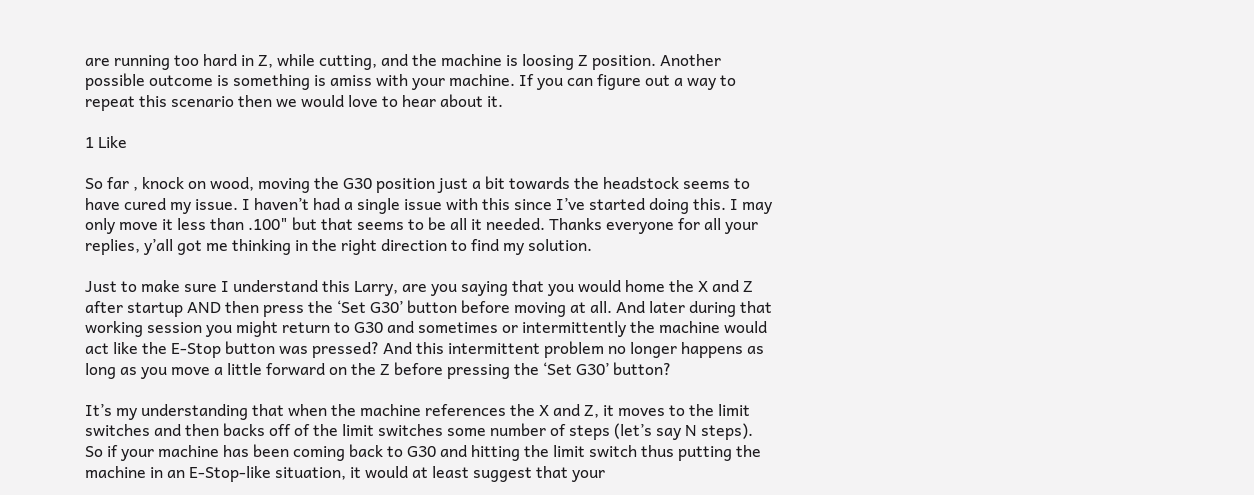are running too hard in Z, while cutting, and the machine is loosing Z position. Another possible outcome is something is amiss with your machine. If you can figure out a way to repeat this scenario then we would love to hear about it.

1 Like

So far , knock on wood, moving the G30 position just a bit towards the headstock seems to have cured my issue. I haven’t had a single issue with this since I’ve started doing this. I may only move it less than .100" but that seems to be all it needed. Thanks everyone for all your replies, y’all got me thinking in the right direction to find my solution.

Just to make sure I understand this Larry, are you saying that you would home the X and Z after startup AND then press the ‘Set G30’ button before moving at all. And later during that working session you might return to G30 and sometimes or intermittently the machine would act like the E-Stop button was pressed? And this intermittent problem no longer happens as long as you move a little forward on the Z before pressing the ‘Set G30’ button?

It’s my understanding that when the machine references the X and Z, it moves to the limit switches and then backs off of the limit switches some number of steps (let’s say N steps). So if your machine has been coming back to G30 and hitting the limit switch thus putting the machine in an E-Stop-like situation, it would at least suggest that your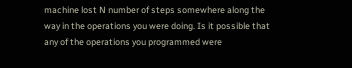machine lost N number of steps somewhere along the way in the operations you were doing. Is it possible that any of the operations you programmed were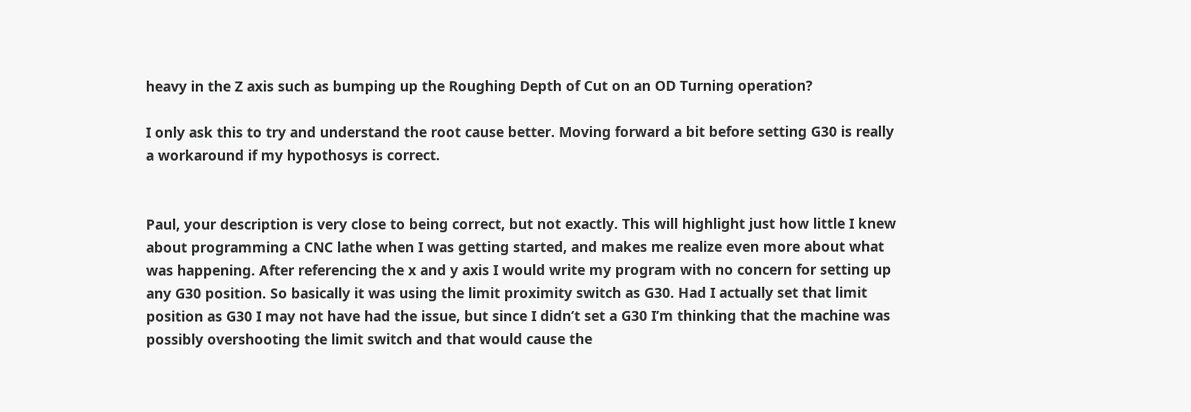heavy in the Z axis such as bumping up the Roughing Depth of Cut on an OD Turning operation?

I only ask this to try and understand the root cause better. Moving forward a bit before setting G30 is really a workaround if my hypothosys is correct.


Paul, your description is very close to being correct, but not exactly. This will highlight just how little I knew about programming a CNC lathe when I was getting started, and makes me realize even more about what was happening. After referencing the x and y axis I would write my program with no concern for setting up any G30 position. So basically it was using the limit proximity switch as G30. Had I actually set that limit position as G30 I may not have had the issue, but since I didn’t set a G30 I’m thinking that the machine was possibly overshooting the limit switch and that would cause the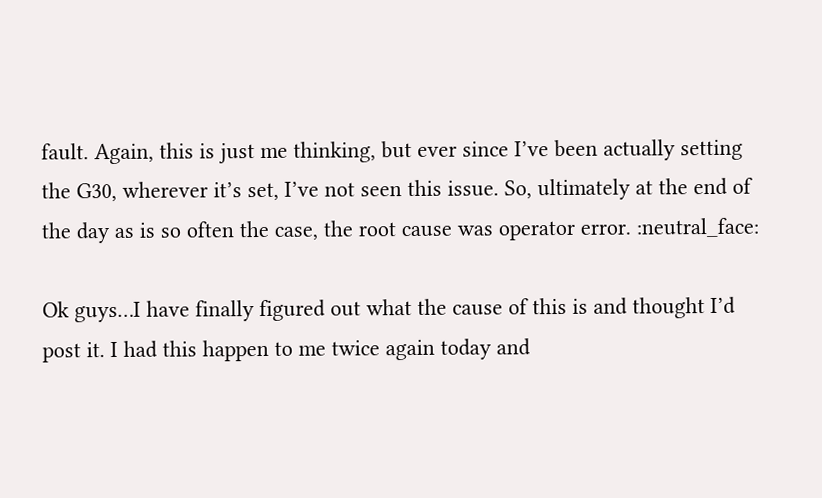fault. Again, this is just me thinking, but ever since I’ve been actually setting the G30, wherever it’s set, I’ve not seen this issue. So, ultimately at the end of the day as is so often the case, the root cause was operator error. :neutral_face:

Ok guys…I have finally figured out what the cause of this is and thought I’d post it. I had this happen to me twice again today and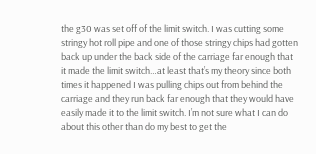the g30 was set off of the limit switch. I was cutting some stringy hot roll pipe and one of those stringy chips had gotten back up under the back side of the carriage far enough that it made the limit switch…at least that’s my theory since both times it happened I was pulling chips out from behind the carriage and they run back far enough that they would have easily made it to the limit switch. I’m not sure what I can do about this other than do my best to get the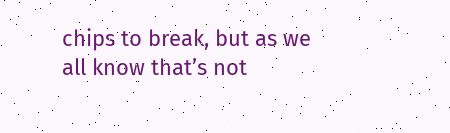chips to break, but as we all know that’s not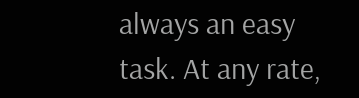always an easy task. At any rate,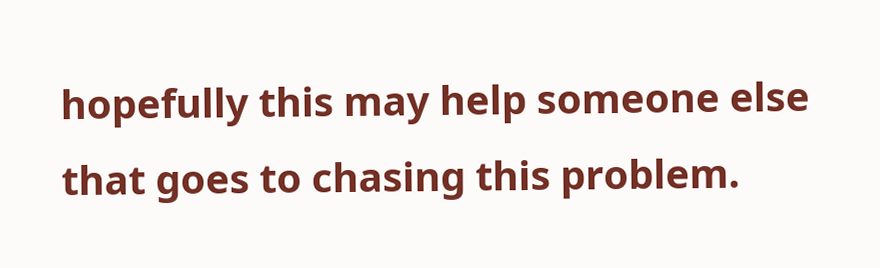hopefully this may help someone else that goes to chasing this problem.